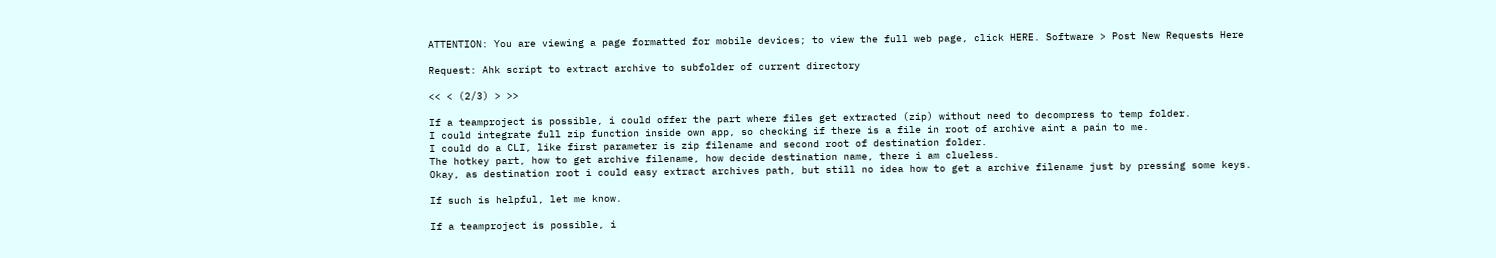ATTENTION: You are viewing a page formatted for mobile devices; to view the full web page, click HERE. Software > Post New Requests Here

Request: Ahk script to extract archive to subfolder of current directory

<< < (2/3) > >>

If a teamproject is possible, i could offer the part where files get extracted (zip) without need to decompress to temp folder.
I could integrate full zip function inside own app, so checking if there is a file in root of archive aint a pain to me.
I could do a CLI, like first parameter is zip filename and second root of destination folder.
The hotkey part, how to get archive filename, how decide destination name, there i am clueless.
Okay, as destination root i could easy extract archives path, but still no idea how to get a archive filename just by pressing some keys.

If such is helpful, let me know.

If a teamproject is possible, i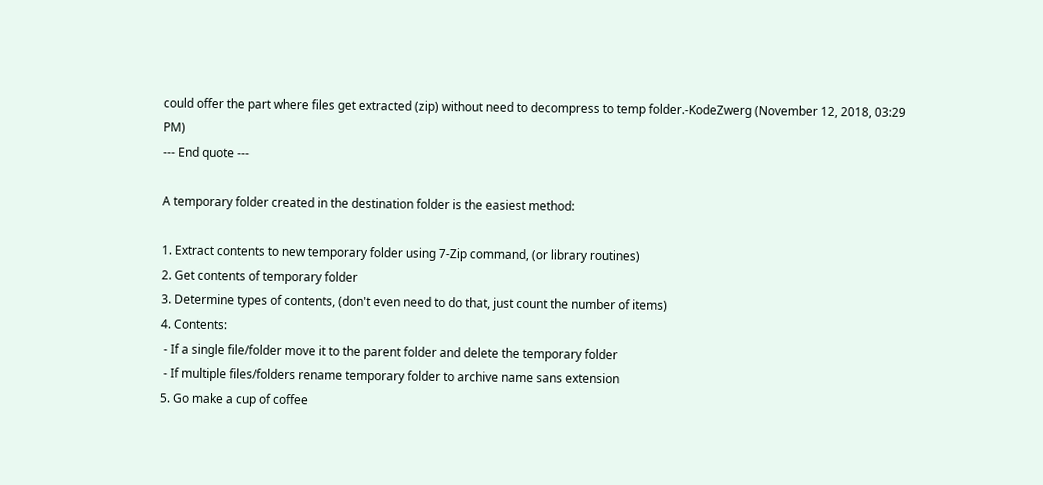could offer the part where files get extracted (zip) without need to decompress to temp folder.-KodeZwerg (November 12, 2018, 03:29 PM)
--- End quote ---

A temporary folder created in the destination folder is the easiest method:

1. Extract contents to new temporary folder using 7-Zip command, (or library routines)
2. Get contents of temporary folder
3. Determine types of contents, (don't even need to do that, just count the number of items)
4. Contents:
 - If a single file/folder move it to the parent folder and delete the temporary folder
 - If multiple files/folders rename temporary folder to archive name sans extension
5. Go make a cup of coffee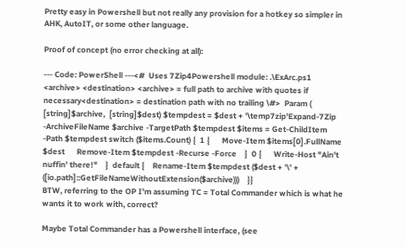Pretty easy in Powershell but not really any provision for a hotkey so simpler in AHK, AutoIT, or some other language.

Proof of concept (no error checking at all):

--- Code: PowerShell ---<#  Uses 7Zip4Powershell module: .\ExArc.ps1 <archive> <destination> <archive> = full path to archive with quotes if necessary<destination> = destination path with no trailing \#>  Param (  [string]$archive,  [string]$dest) $tempdest = $dest + '\temp7zip'Expand-7Zip -ArchiveFileName $archive -TargetPath $tempdest $items = Get-ChildItem -Path $tempdest switch ($items.Count) {  1 {      Move-Item $items[0].FullName $dest      Remove-Item $tempdest -Recurse -Force    }  0 {      Write-Host "Ain't nuffin' there!"    }  default {    Rename-Item $tempdest ($dest + '\' + ([io.path]::GetFileNameWithoutExtension($archive)))    }}
BTW, referring to the OP I'm assuming TC = Total Commander which is what he wants it to work with, correct?

Maybe Total Commander has a Powershell interface, (see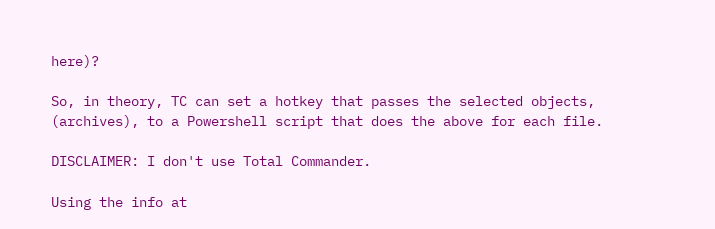here)?

So, in theory, TC can set a hotkey that passes the selected objects, (archives), to a Powershell script that does the above for each file.

DISCLAIMER: I don't use Total Commander.

Using the info at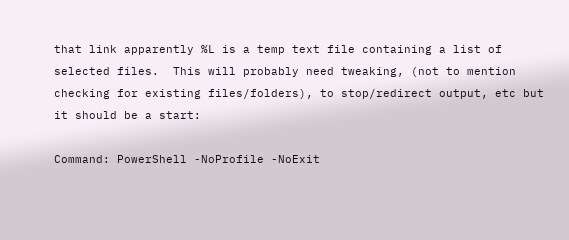that link apparently %L is a temp text file containing a list of selected files.  This will probably need tweaking, (not to mention checking for existing files/folders), to stop/redirect output, etc but it should be a start:

Command: PowerShell -NoProfile -NoExit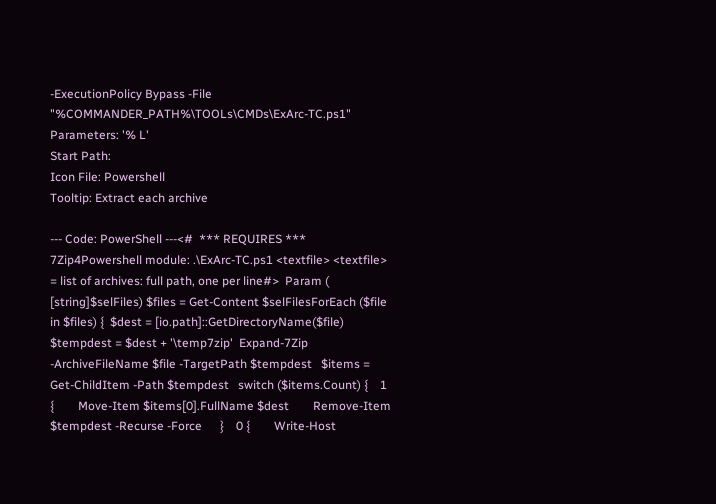-ExecutionPolicy Bypass -File "%COMMANDER_PATH%\TOOLs\CMDs\ExArc-TC.ps1"
Parameters: '% L'
Start Path:
Icon File: Powershell
Tooltip: Extract each archive

--- Code: PowerShell ---<#  *** REQUIRES ***    7Zip4Powershell module: .\ExArc-TC.ps1 <textfile> <textfile> = list of archives: full path, one per line#>  Param (  [string]$selFiles) $files = Get-Content $selFilesForEach ($file in $files) {  $dest = [io.path]::GetDirectoryName($file)  $tempdest = $dest + '\temp7zip'  Expand-7Zip -ArchiveFileName $file -TargetPath $tempdest   $items = Get-ChildItem -Path $tempdest   switch ($items.Count) {    1 {        Move-Item $items[0].FullName $dest        Remove-Item $tempdest -Recurse -Force      }    0 {        Write-Host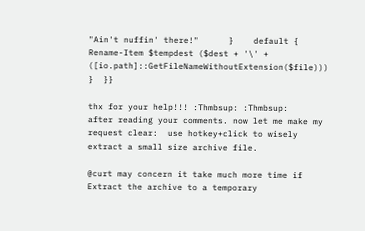"Ain't nuffin' there!"      }    default {      Rename-Item $tempdest ($dest + '\' + ([io.path]::GetFileNameWithoutExtension($file)))      }  }}

thx for your help!!! :Thmbsup: :Thmbsup:
after reading your comments. now let me make my request clear:  use hotkey+click to wisely extract a small size archive file.

@curt may concern it take much more time if  Extract the archive to a temporary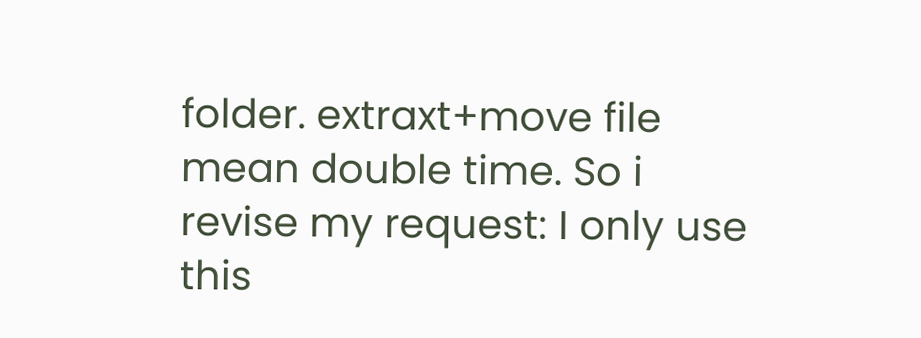folder. extraxt+move file mean double time. So i revise my request: I only use this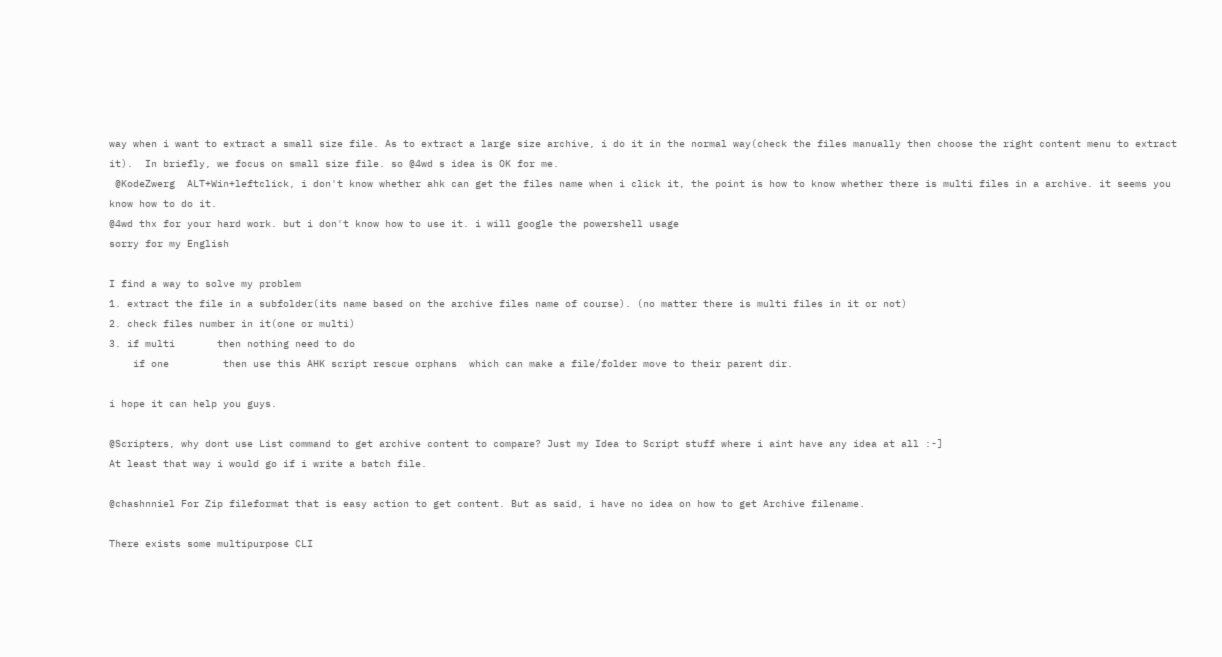way when i want to extract a small size file. As to extract a large size archive, i do it in the normal way(check the files manually then choose the right content menu to extract it).  In briefly, we focus on small size file. so @4wd s idea is OK for me.
 @KodeZwerg  ALT+Win+leftclick, i don't know whether ahk can get the files name when i click it, the point is how to know whether there is multi files in a archive. it seems you know how to do it.
@4wd thx for your hard work. but i don't know how to use it. i will google the powershell usage
sorry for my English

I find a way to solve my problem
1. extract the file in a subfolder(its name based on the archive files name of course). (no matter there is multi files in it or not)
2. check files number in it(one or multi)
3. if multi       then nothing need to do
    if one         then use this AHK script rescue orphans  which can make a file/folder move to their parent dir.

i hope it can help you guys.

@Scripters, why dont use List command to get archive content to compare? Just my Idea to Script stuff where i aint have any idea at all :-]
At least that way i would go if i write a batch file.

@chashnniel For Zip fileformat that is easy action to get content. But as said, i have no idea on how to get Archive filename.

There exists some multipurpose CLI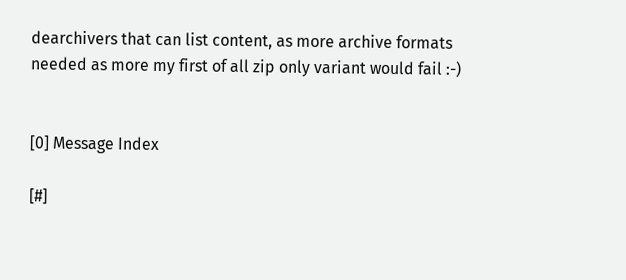dearchivers that can list content, as more archive formats needed as more my first of all zip only variant would fail :-)


[0] Message Index

[#]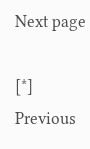Next page

[*] Previous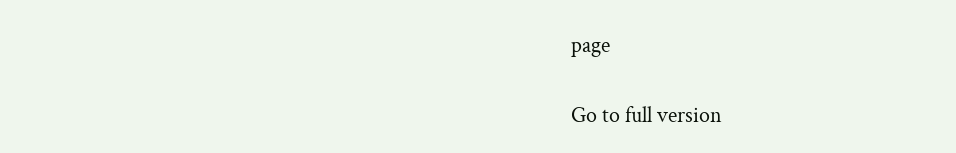page

Go to full version